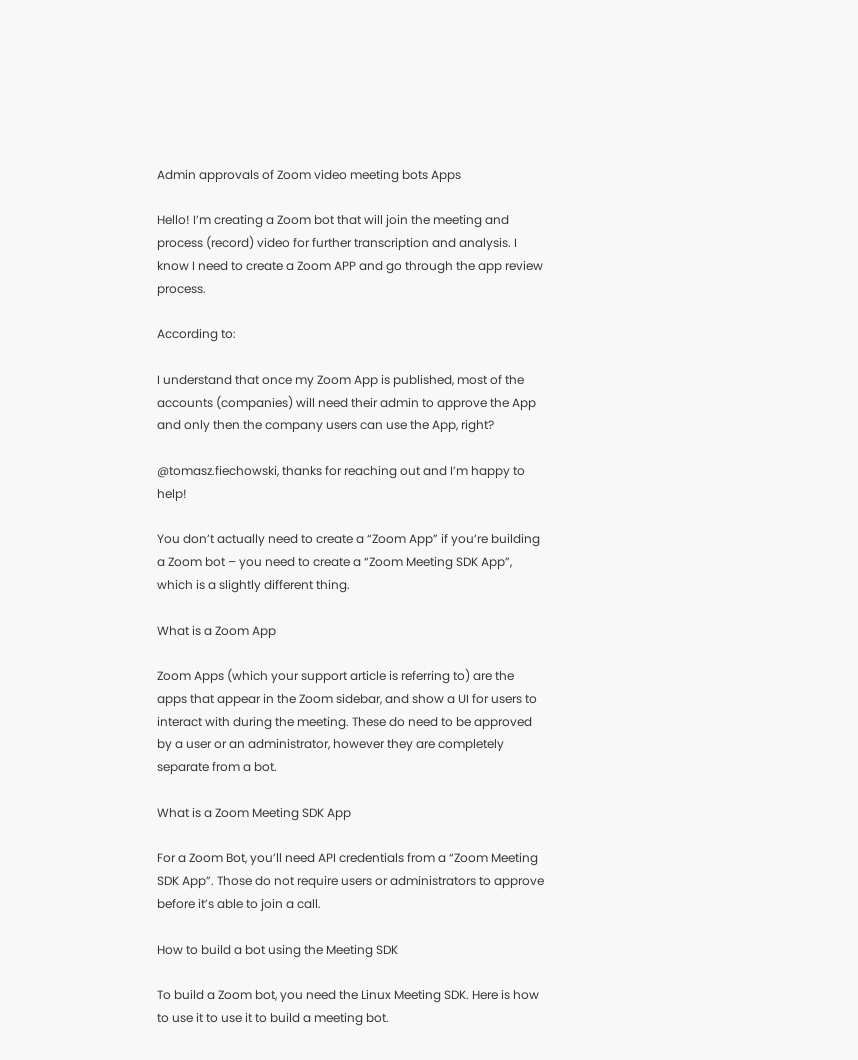Admin approvals of Zoom video meeting bots Apps

Hello! I’m creating a Zoom bot that will join the meeting and process (record) video for further transcription and analysis. I know I need to create a Zoom APP and go through the app review process.

According to:

I understand that once my Zoom App is published, most of the accounts (companies) will need their admin to approve the App and only then the company users can use the App, right?

@tomasz.fiechowski, thanks for reaching out and I’m happy to help!

You don’t actually need to create a “Zoom App” if you’re building a Zoom bot – you need to create a “Zoom Meeting SDK App”, which is a slightly different thing.

What is a Zoom App

Zoom Apps (which your support article is referring to) are the apps that appear in the Zoom sidebar, and show a UI for users to interact with during the meeting. These do need to be approved by a user or an administrator, however they are completely separate from a bot.

What is a Zoom Meeting SDK App

For a Zoom Bot, you’ll need API credentials from a “Zoom Meeting SDK App”. Those do not require users or administrators to approve before it’s able to join a call.

How to build a bot using the Meeting SDK

To build a Zoom bot, you need the Linux Meeting SDK. Here is how to use it to use it to build a meeting bot.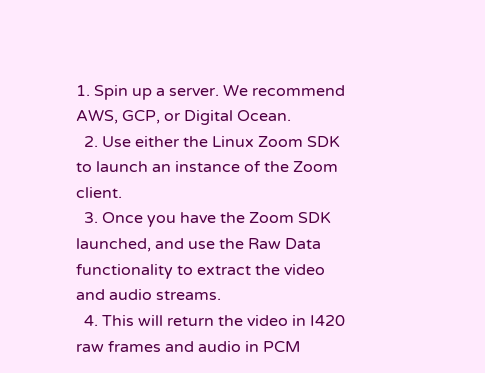1. Spin up a server. We recommend AWS, GCP, or Digital Ocean.
  2. Use either the Linux Zoom SDK to launch an instance of the Zoom client.
  3. Once you have the Zoom SDK launched, and use the Raw Data functionality to extract the video and audio streams.
  4. This will return the video in I420 raw frames and audio in PCM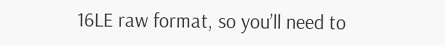16LE raw format, so you’ll need to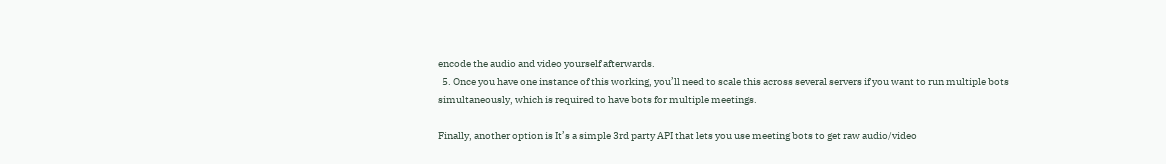encode the audio and video yourself afterwards.
  5. Once you have one instance of this working, you’ll need to scale this across several servers if you want to run multiple bots simultaneously, which is required to have bots for multiple meetings.

Finally, another option is It’s a simple 3rd party API that lets you use meeting bots to get raw audio/video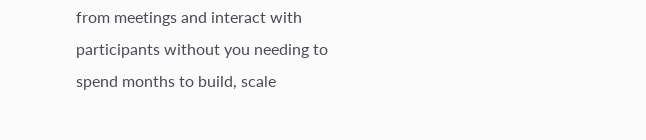from meetings and interact with participants without you needing to spend months to build, scale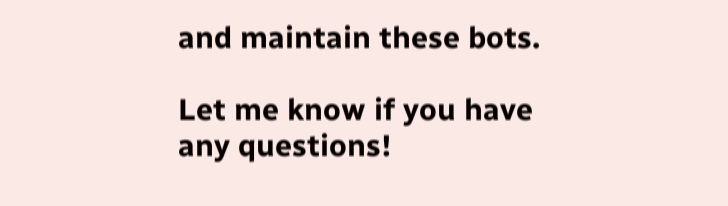and maintain these bots.

Let me know if you have any questions!